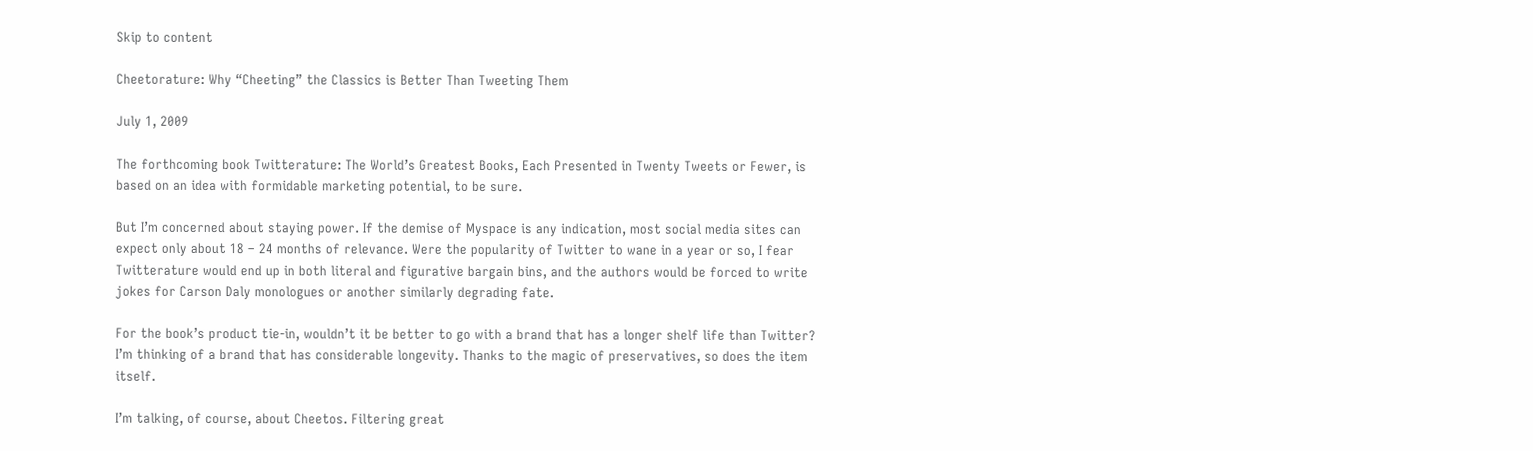Skip to content

Cheetorature: Why “Cheeting” the Classics is Better Than Tweeting Them

July 1, 2009

The forthcoming book Twitterature: The World’s Greatest Books, Each Presented in Twenty Tweets or Fewer, is based on an idea with formidable marketing potential, to be sure.

But I’m concerned about staying power. If the demise of Myspace is any indication, most social media sites can expect only about 18 – 24 months of relevance. Were the popularity of Twitter to wane in a year or so, I fear Twitterature would end up in both literal and figurative bargain bins, and the authors would be forced to write jokes for Carson Daly monologues or another similarly degrading fate.

For the book’s product tie-in, wouldn’t it be better to go with a brand that has a longer shelf life than Twitter? I’m thinking of a brand that has considerable longevity. Thanks to the magic of preservatives, so does the item itself.

I’m talking, of course, about Cheetos. Filtering great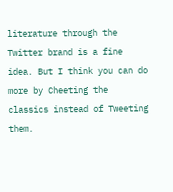literature through the Twitter brand is a fine idea. But I think you can do more by Cheeting the classics instead of Tweeting them.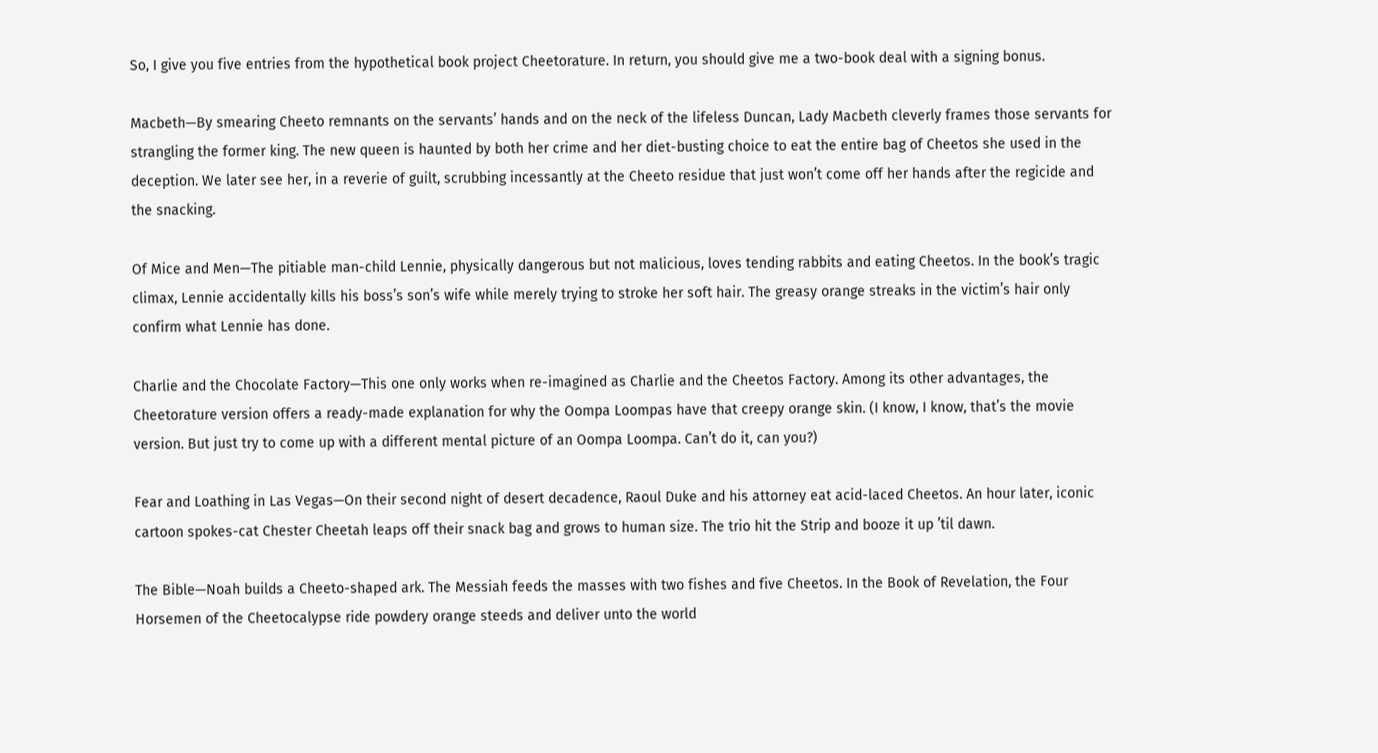So, I give you five entries from the hypothetical book project Cheetorature. In return, you should give me a two-book deal with a signing bonus.

Macbeth—By smearing Cheeto remnants on the servants’ hands and on the neck of the lifeless Duncan, Lady Macbeth cleverly frames those servants for strangling the former king. The new queen is haunted by both her crime and her diet-busting choice to eat the entire bag of Cheetos she used in the deception. We later see her, in a reverie of guilt, scrubbing incessantly at the Cheeto residue that just won’t come off her hands after the regicide and the snacking.

Of Mice and Men—The pitiable man-child Lennie, physically dangerous but not malicious, loves tending rabbits and eating Cheetos. In the book’s tragic climax, Lennie accidentally kills his boss’s son’s wife while merely trying to stroke her soft hair. The greasy orange streaks in the victim’s hair only confirm what Lennie has done.

Charlie and the Chocolate Factory—This one only works when re-imagined as Charlie and the Cheetos Factory. Among its other advantages, the Cheetorature version offers a ready-made explanation for why the Oompa Loompas have that creepy orange skin. (I know, I know, that’s the movie version. But just try to come up with a different mental picture of an Oompa Loompa. Can’t do it, can you?)

Fear and Loathing in Las Vegas—On their second night of desert decadence, Raoul Duke and his attorney eat acid-laced Cheetos. An hour later, iconic cartoon spokes-cat Chester Cheetah leaps off their snack bag and grows to human size. The trio hit the Strip and booze it up ’til dawn.

The Bible—Noah builds a Cheeto-shaped ark. The Messiah feeds the masses with two fishes and five Cheetos. In the Book of Revelation, the Four Horsemen of the Cheetocalypse ride powdery orange steeds and deliver unto the world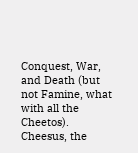Conquest, War, and Death (but not Famine, what with all the Cheetos). Cheesus, the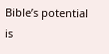Bible’s potential is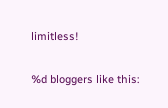limitless!

%d bloggers like this: